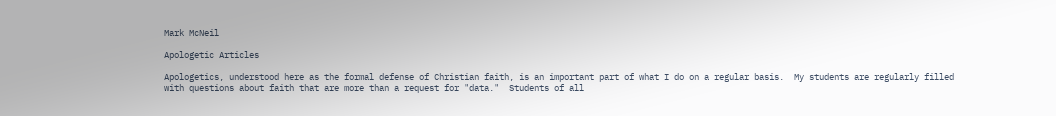Mark McNeil

Apologetic Articles

Apologetics, understood here as the formal defense of Christian faith, is an important part of what I do on a regular basis.  My students are regularly filled with questions about faith that are more than a request for "data."  Students of all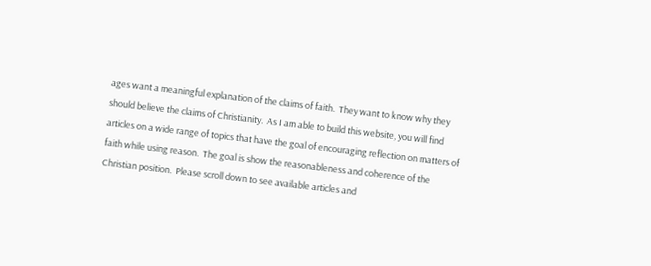ages want a meaningful explanation of the claims of faith.  They want to know why they should believe the claims of Christianity.  As I am able to build this website, you will find articles on a wide range of topics that have the goal of encouraging reflection on matters of faith while using reason.  The goal is show the reasonableness and coherence of the Christian position.  Please scroll down to see available articles and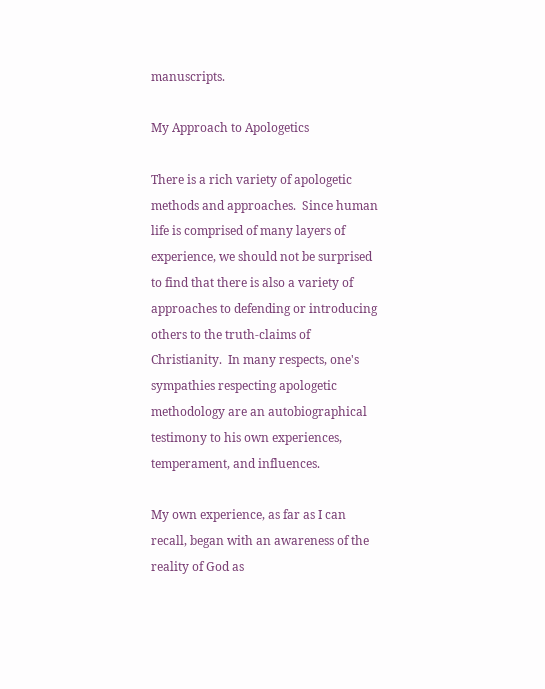manuscripts.

My Approach to Apologetics

There is a rich variety of apologetic methods and approaches.  Since human life is comprised of many layers of experience, we should not be surprised to find that there is also a variety of approaches to defending or introducing others to the truth-claims of Christianity.  In many respects, one's sympathies respecting apologetic methodology are an autobiographical testimony to his own experiences, temperament, and influences.

My own experience, as far as I can recall, began with an awareness of the reality of God as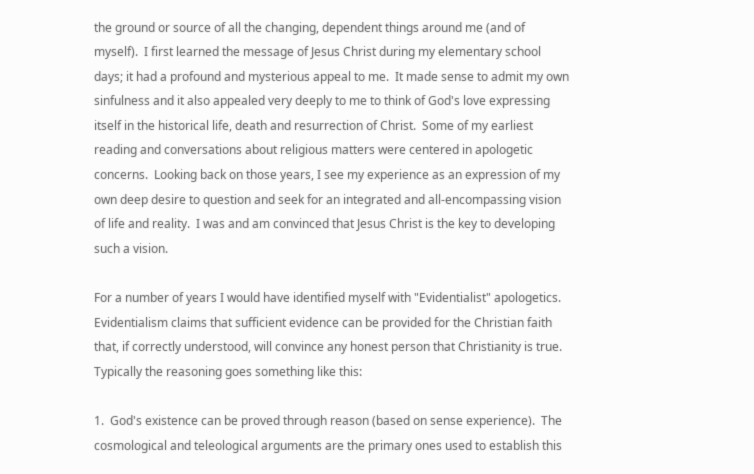the ground or source of all the changing, dependent things around me (and of myself).  I first learned the message of Jesus Christ during my elementary school days; it had a profound and mysterious appeal to me.  It made sense to admit my own sinfulness and it also appealed very deeply to me to think of God's love expressing itself in the historical life, death and resurrection of Christ.  Some of my earliest reading and conversations about religious matters were centered in apologetic concerns.  Looking back on those years, I see my experience as an expression of my own deep desire to question and seek for an integrated and all-encompassing vision of life and reality.  I was and am convinced that Jesus Christ is the key to developing such a vision.

For a number of years I would have identified myself with "Evidentialist" apologetics.  Evidentialism claims that sufficient evidence can be provided for the Christian faith that, if correctly understood, will convince any honest person that Christianity is true.  Typically the reasoning goes something like this:

1.  God's existence can be proved through reason (based on sense experience).  The cosmological and teleological arguments are the primary ones used to establish this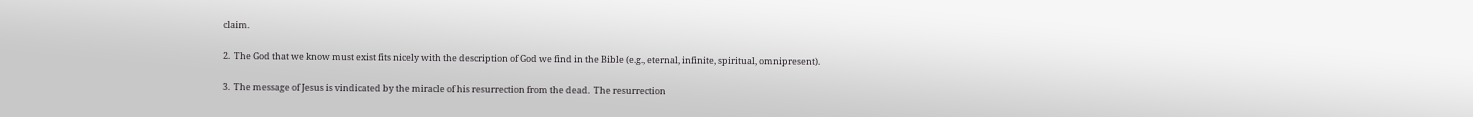claim.

2.  The God that we know must exist fits nicely with the description of God we find in the Bible (e.g., eternal, infinite, spiritual, omnipresent).

3.  The message of Jesus is vindicated by the miracle of his resurrection from the dead.  The resurrection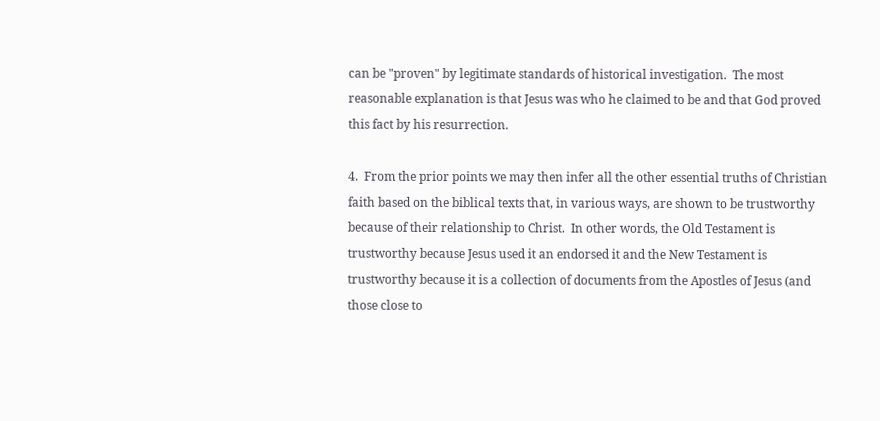can be "proven" by legitimate standards of historical investigation.  The most reasonable explanation is that Jesus was who he claimed to be and that God proved this fact by his resurrection.

4.  From the prior points we may then infer all the other essential truths of Christian faith based on the biblical texts that, in various ways, are shown to be trustworthy because of their relationship to Christ.  In other words, the Old Testament is trustworthy because Jesus used it an endorsed it and the New Testament is trustworthy because it is a collection of documents from the Apostles of Jesus (and those close to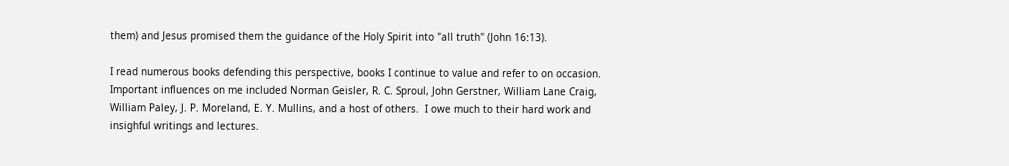them) and Jesus promised them the guidance of the Holy Spirit into "all truth" (John 16:13).

I read numerous books defending this perspective, books I continue to value and refer to on occasion.  Important influences on me included Norman Geisler, R. C. Sproul, John Gerstner, William Lane Craig, William Paley, J. P. Moreland, E. Y. Mullins, and a host of others.  I owe much to their hard work and insighful writings and lectures.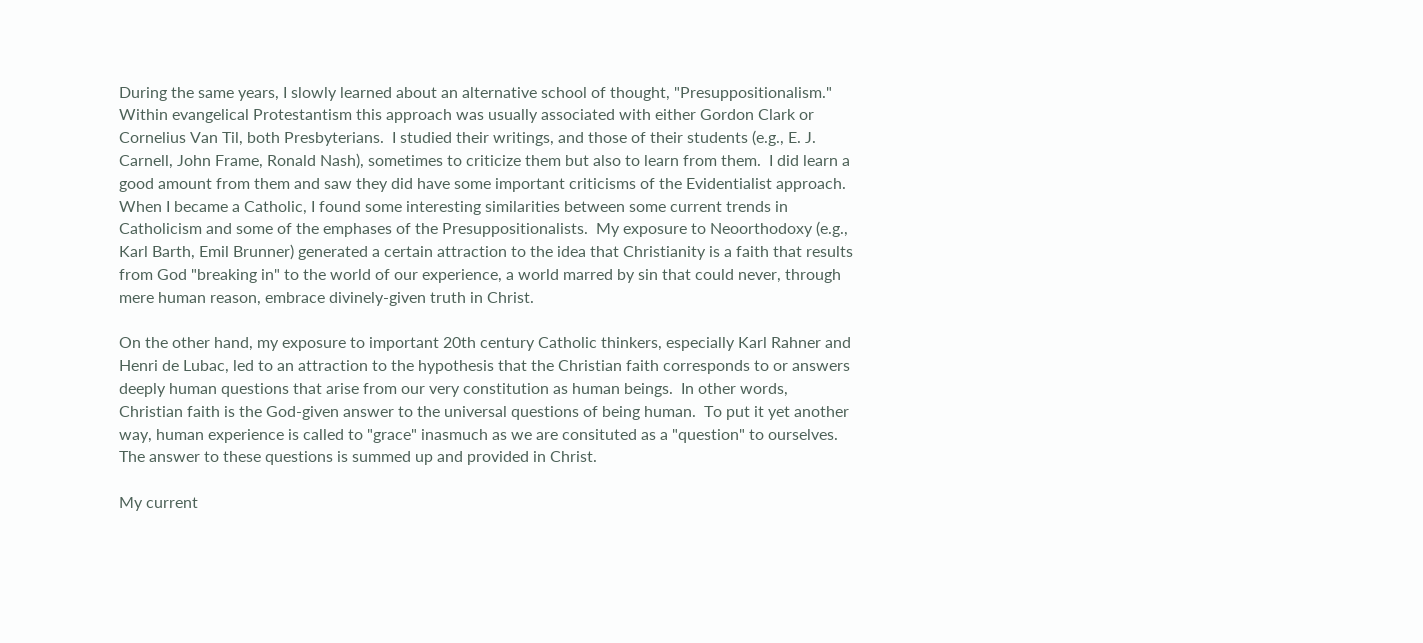During the same years, I slowly learned about an alternative school of thought, "Presuppositionalism."  Within evangelical Protestantism this approach was usually associated with either Gordon Clark or Cornelius Van Til, both Presbyterians.  I studied their writings, and those of their students (e.g., E. J. Carnell, John Frame, Ronald Nash), sometimes to criticize them but also to learn from them.  I did learn a good amount from them and saw they did have some important criticisms of the Evidentialist approach.  When I became a Catholic, I found some interesting similarities between some current trends in Catholicism and some of the emphases of the Presuppositionalists.  My exposure to Neoorthodoxy (e.g., Karl Barth, Emil Brunner) generated a certain attraction to the idea that Christianity is a faith that results from God "breaking in" to the world of our experience, a world marred by sin that could never, through mere human reason, embrace divinely-given truth in Christ.

On the other hand, my exposure to important 20th century Catholic thinkers, especially Karl Rahner and Henri de Lubac, led to an attraction to the hypothesis that the Christian faith corresponds to or answers deeply human questions that arise from our very constitution as human beings.  In other words, Christian faith is the God-given answer to the universal questions of being human.  To put it yet another way, human experience is called to "grace" inasmuch as we are consituted as a "question" to ourselves.  The answer to these questions is summed up and provided in Christ.

My current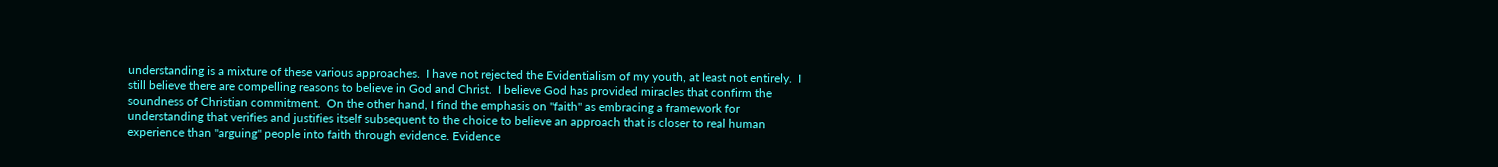understanding is a mixture of these various approaches.  I have not rejected the Evidentialism of my youth, at least not entirely.  I still believe there are compelling reasons to believe in God and Christ.  I believe God has provided miracles that confirm the soundness of Christian commitment.  On the other hand, I find the emphasis on "faith" as embracing a framework for understanding that verifies and justifies itself subsequent to the choice to believe an approach that is closer to real human experience than "arguing" people into faith through evidence. Evidence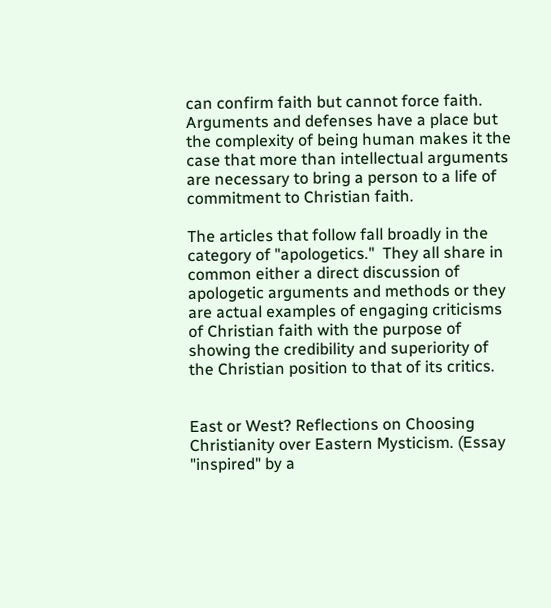can confirm faith but cannot force faith.  Arguments and defenses have a place but the complexity of being human makes it the case that more than intellectual arguments are necessary to bring a person to a life of commitment to Christian faith.

The articles that follow fall broadly in the category of "apologetics."  They all share in common either a direct discussion of apologetic arguments and methods or they are actual examples of engaging criticisms of Christian faith with the purpose of showing the credibility and superiority of the Christian position to that of its critics.


East or West? Reflections on Choosing Christianity over Eastern Mysticism. (Essay "inspired" by a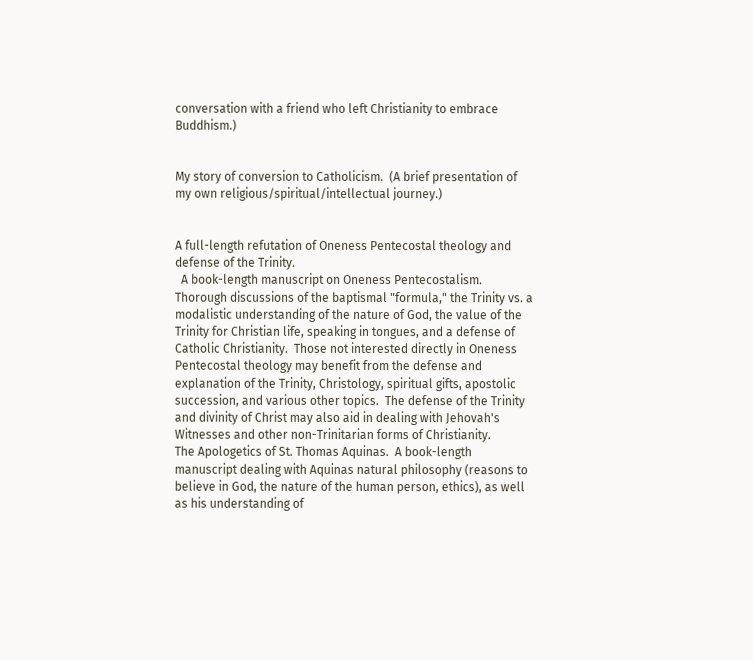conversation with a friend who left Christianity to embrace Buddhism.)


My story of conversion to Catholicism.  (A brief presentation of my own religious/spiritual/intellectual journey.)


A full-length refutation of Oneness Pentecostal theology and defense of the Trinity.
  A book-length manuscript on Oneness Pentecostalism.  Thorough discussions of the baptismal "formula," the Trinity vs. a modalistic understanding of the nature of God, the value of the Trinity for Christian life, speaking in tongues, and a defense of Catholic Christianity.  Those not interested directly in Oneness Pentecostal theology may benefit from the defense and explanation of the Trinity, Christology, spiritual gifts, apostolic succession, and various other topics.  The defense of the Trinity and divinity of Christ may also aid in dealing with Jehovah's Witnesses and other non-Trinitarian forms of Christianity.
The Apologetics of St. Thomas Aquinas.  A book-length manuscript dealing with Aquinas natural philosophy (reasons to believe in God, the nature of the human person, ethics), as well as his understanding of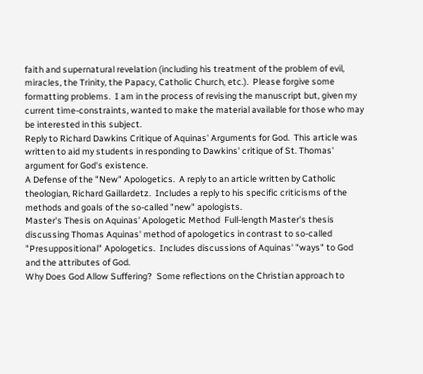faith and supernatural revelation (including his treatment of the problem of evil, miracles, the Trinity, the Papacy, Catholic Church, etc.).  Please forgive some formatting problems.  I am in the process of revising the manuscript but, given my current time-constraints, wanted to make the material available for those who may be interested in this subject.
Reply to Richard Dawkins Critique of Aquinas' Arguments for God.  This article was written to aid my students in responding to Dawkins' critique of St. Thomas' argument for God's existence.
A Defense of the "New" Apologetics.  A reply to an article written by Catholic theologian, Richard Gaillardetz.  Includes a reply to his specific criticisms of the methods and goals of the so-called "new" apologists.
Master's Thesis on Aquinas' Apologetic Method  Full-length Master's thesis discussing Thomas Aquinas' method of apologetics in contrast to so-called "Presuppositional" Apologetics.  Includes discussions of Aquinas' "ways" to God and the attributes of God.
Why Does God Allow Suffering?  Some reflections on the Christian approach to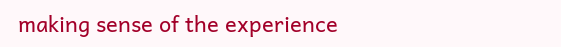making sense of the experience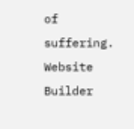of suffering.
Website Builder